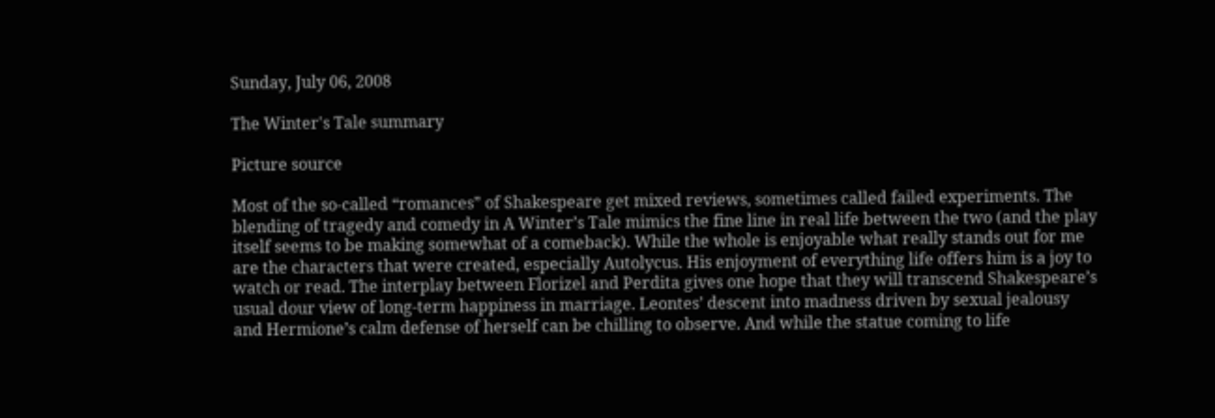Sunday, July 06, 2008

The Winter's Tale summary

Picture source

Most of the so-called “romances” of Shakespeare get mixed reviews, sometimes called failed experiments. The blending of tragedy and comedy in A Winter’s Tale mimics the fine line in real life between the two (and the play itself seems to be making somewhat of a comeback). While the whole is enjoyable what really stands out for me are the characters that were created, especially Autolycus. His enjoyment of everything life offers him is a joy to watch or read. The interplay between Florizel and Perdita gives one hope that they will transcend Shakespeare’s usual dour view of long-term happiness in marriage. Leontes’ descent into madness driven by sexual jealousy and Hermione’s calm defense of herself can be chilling to observe. And while the statue coming to life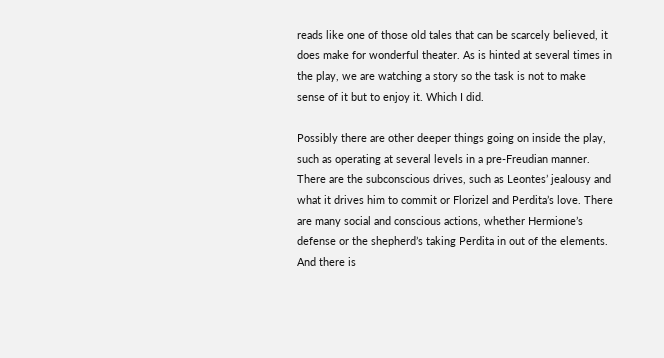reads like one of those old tales that can be scarcely believed, it does make for wonderful theater. As is hinted at several times in the play, we are watching a story so the task is not to make sense of it but to enjoy it. Which I did.

Possibly there are other deeper things going on inside the play, such as operating at several levels in a pre-Freudian manner. There are the subconscious drives, such as Leontes’ jealousy and what it drives him to commit or Florizel and Perdita’s love. There are many social and conscious actions, whether Hermione’s defense or the shepherd’s taking Perdita in out of the elements. And there is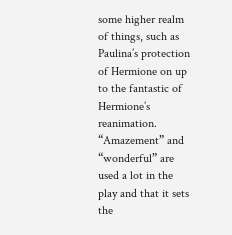some higher realm of things, such as Paulina’s protection of Hermione on up to the fantastic of Hermione’s reanimation. “Amazement” and “wonderful” are used a lot in the play and that it sets the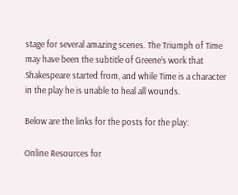stage for several amazing scenes. The Triumph of Time may have been the subtitle of Greene’s work that Shakespeare started from, and while Time is a character in the play he is unable to heal all wounds.

Below are the links for the posts for the play:

Online Resources for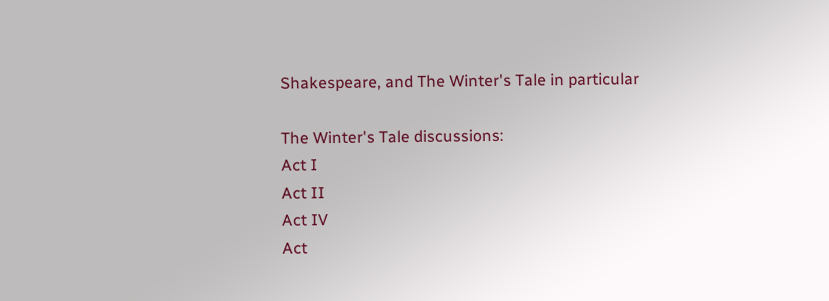Shakespeare, and The Winter's Tale in particular

The Winter's Tale discussions:
Act I
Act II
Act IV
Act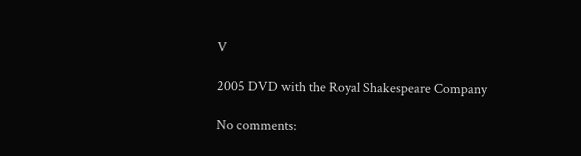V

2005 DVD with the Royal Shakespeare Company

No comments: